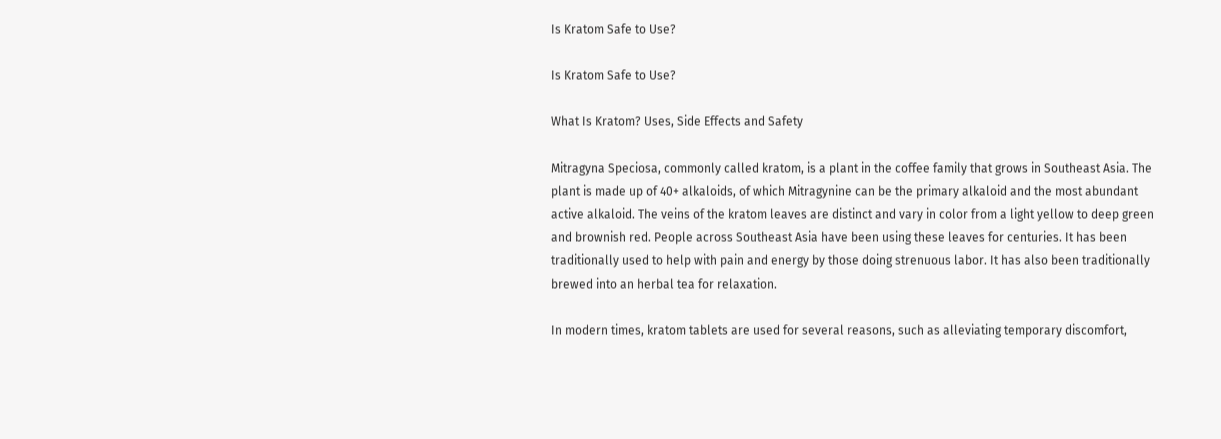Is Kratom Safe to Use?

Is Kratom Safe to Use?

What Is Kratom? Uses, Side Effects and Safety

Mitragyna Speciosa, commonly called kratom, is a plant in the coffee family that grows in Southeast Asia. The plant is made up of 40+ alkaloids, of which Mitragynine can be the primary alkaloid and the most abundant active alkaloid. The veins of the kratom leaves are distinct and vary in color from a light yellow to deep green and brownish red. People across Southeast Asia have been using these leaves for centuries. It has been traditionally used to help with pain and energy by those doing strenuous labor. It has also been traditionally brewed into an herbal tea for relaxation.

In modern times, kratom tablets are used for several reasons, such as alleviating temporary discomfort,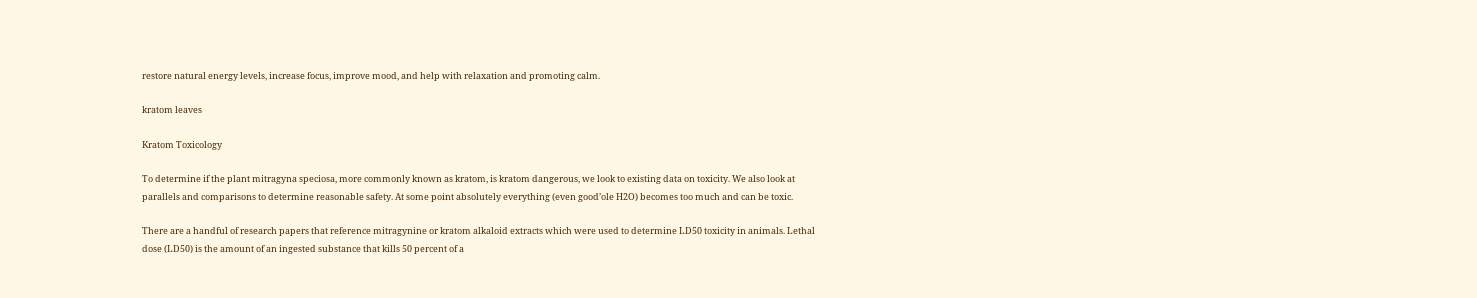restore natural energy levels, increase focus, improve mood, and help with relaxation and promoting calm.

kratom leaves

Kratom Toxicology

To determine if the plant mitragyna speciosa, more commonly known as kratom, is kratom dangerous, we look to existing data on toxicity. We also look at parallels and comparisons to determine reasonable safety. At some point absolutely everything (even good’ole H2O) becomes too much and can be toxic.

There are a handful of research papers that reference mitragynine or kratom alkaloid extracts which were used to determine LD50 toxicity in animals. Lethal dose (LD50) is the amount of an ingested substance that kills 50 percent of a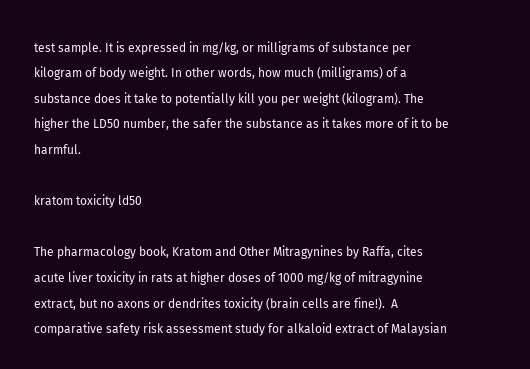test sample. It is expressed in mg/kg, or milligrams of substance per kilogram of body weight. In other words, how much (milligrams) of a substance does it take to potentially kill you per weight (kilogram). The higher the LD50 number, the safer the substance as it takes more of it to be harmful.

kratom toxicity ld50

The pharmacology book, Kratom and Other Mitragynines by Raffa, cites acute liver toxicity in rats at higher doses of 1000 mg/kg of mitragynine extract, but no axons or dendrites toxicity (brain cells are fine!).  A comparative safety risk assessment study for alkaloid extract of Malaysian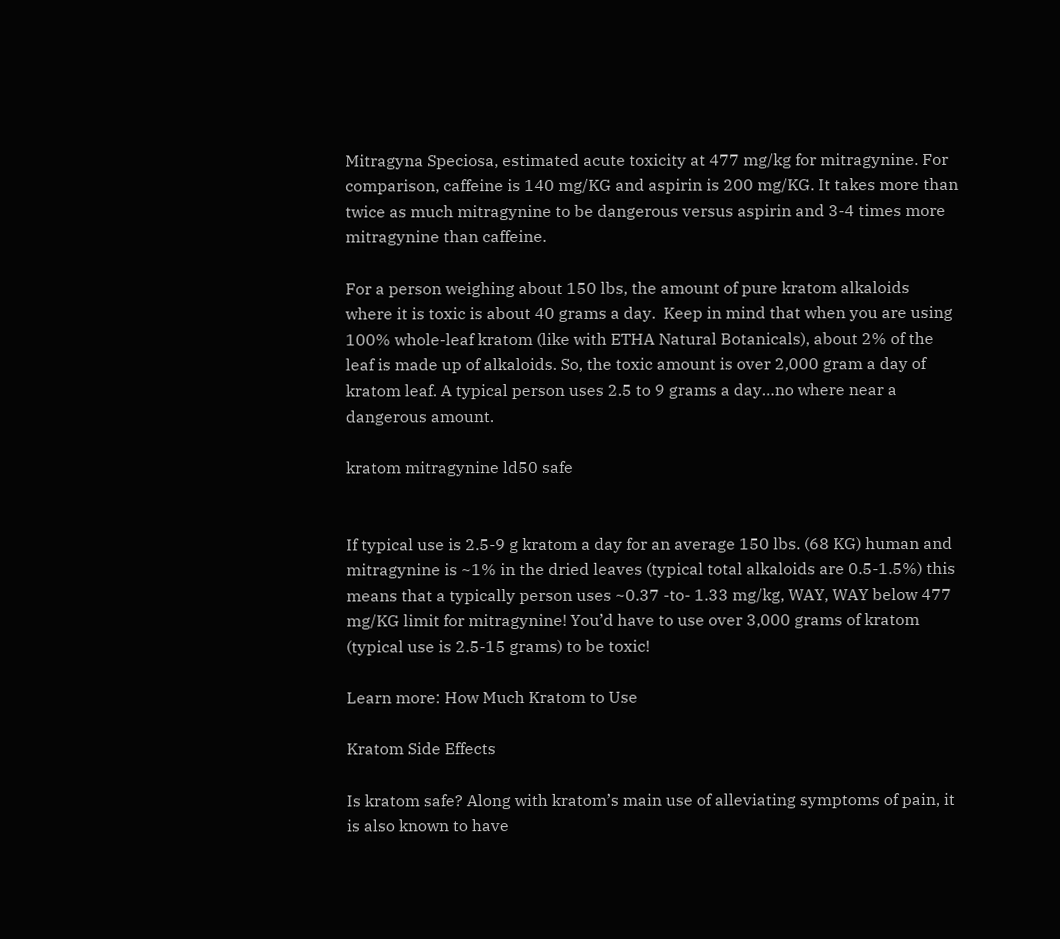Mitragyna Speciosa, estimated acute toxicity at 477 mg/kg for mitragynine. For comparison, caffeine is 140 mg/KG and aspirin is 200 mg/KG. It takes more than twice as much mitragynine to be dangerous versus aspirin and 3-4 times more mitragynine than caffeine.

For a person weighing about 150 lbs, the amount of pure kratom alkaloids where it is toxic is about 40 grams a day.  Keep in mind that when you are using 100% whole-leaf kratom (like with ETHA Natural Botanicals), about 2% of the leaf is made up of alkaloids. So, the toxic amount is over 2,000 gram a day of kratom leaf. A typical person uses 2.5 to 9 grams a day…no where near a dangerous amount.

kratom mitragynine ld50 safe


If typical use is 2.5-9 g kratom a day for an average 150 lbs. (68 KG) human and mitragynine is ~1% in the dried leaves (typical total alkaloids are 0.5-1.5%) this means that a typically person uses ~0.37 -to- 1.33 mg/kg, WAY, WAY below 477 mg/KG limit for mitragynine! You’d have to use over 3,000 grams of kratom (typical use is 2.5-15 grams) to be toxic!

Learn more: How Much Kratom to Use

Kratom Side Effects

Is kratom safe? Along with kratom’s main use of alleviating symptoms of pain, it is also known to have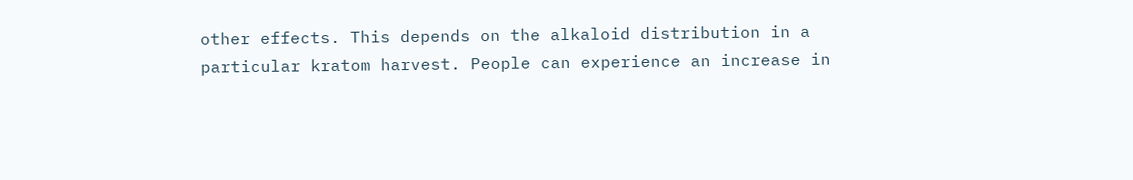other effects. This depends on the alkaloid distribution in a particular kratom harvest. People can experience an increase in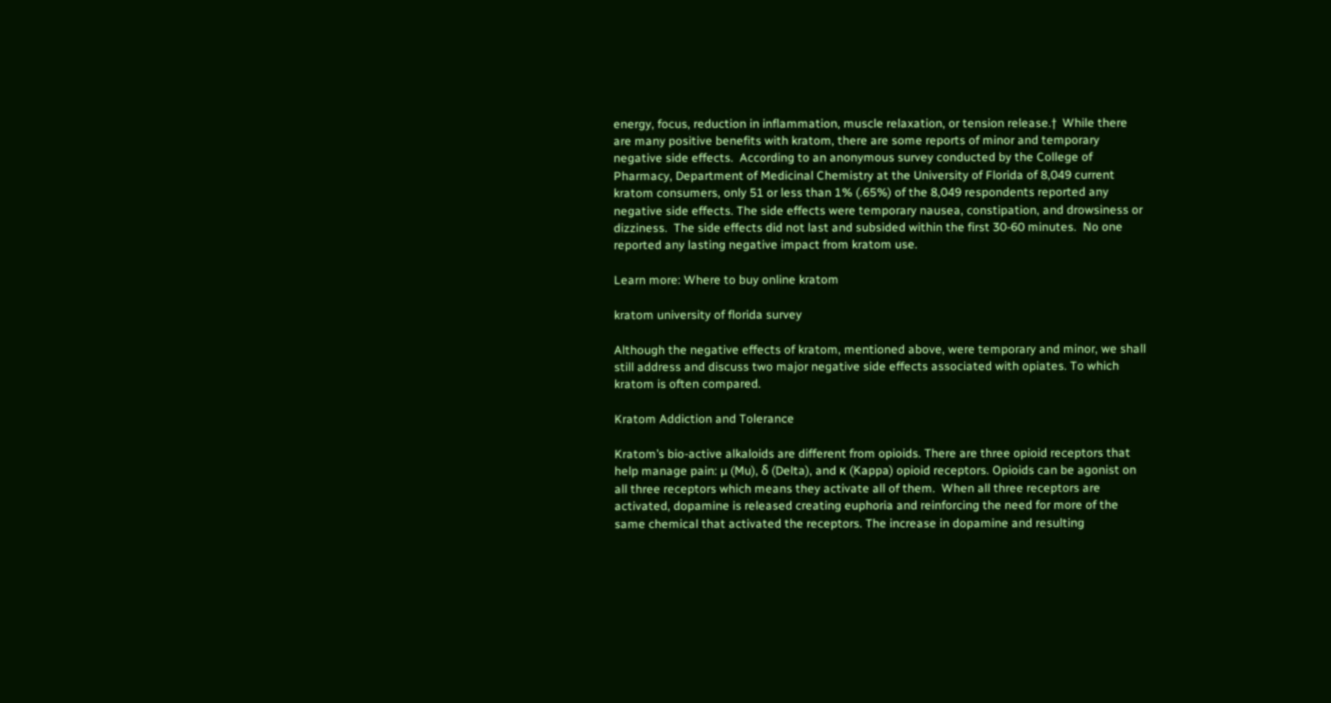energy, focus, reduction in inflammation, muscle relaxation, or tension release.†  While there are many positive benefits with kratom, there are some reports of minor and temporary negative side effects.  According to an anonymous survey conducted by the College of Pharmacy, Department of Medicinal Chemistry at the University of Florida of 8,049 current kratom consumers, only 51 or less than 1% (.65%) of the 8,049 respondents reported any negative side effects. The side effects were temporary nausea, constipation, and drowsiness or dizziness.  The side effects did not last and subsided within the first 30-60 minutes.  No one reported any lasting negative impact from kratom use.

Learn more: Where to buy online kratom

kratom university of florida survey

Although the negative effects of kratom, mentioned above, were temporary and minor, we shall still address and discuss two major negative side effects associated with opiates. To which kratom is often compared.

Kratom Addiction and Tolerance

Kratom’s bio-active alkaloids are different from opioids. There are three opioid receptors that help manage pain: µ (Mu), δ (Delta), and κ (Kappa) opioid receptors. Opioids can be agonist on all three receptors which means they activate all of them.  When all three receptors are activated, dopamine is released creating euphoria and reinforcing the need for more of the same chemical that activated the receptors. The increase in dopamine and resulting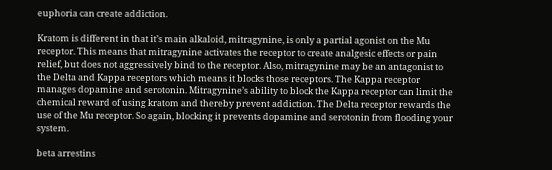euphoria can create addiction.

Kratom is different in that it’s main alkaloid, mitragynine, is only a partial agonist on the Mu receptor. This means that mitragynine activates the receptor to create analgesic effects or pain relief, but does not aggressively bind to the receptor. Also, mitragynine may be an antagonist to the Delta and Kappa receptors which means it blocks those receptors. The Kappa receptor manages dopamine and serotonin. Mitragynine’s ability to block the Kappa receptor can limit the chemical reward of using kratom and thereby prevent addiction. The Delta receptor rewards the use of the Mu receptor. So again, blocking it prevents dopamine and serotonin from flooding your system.

beta arrestins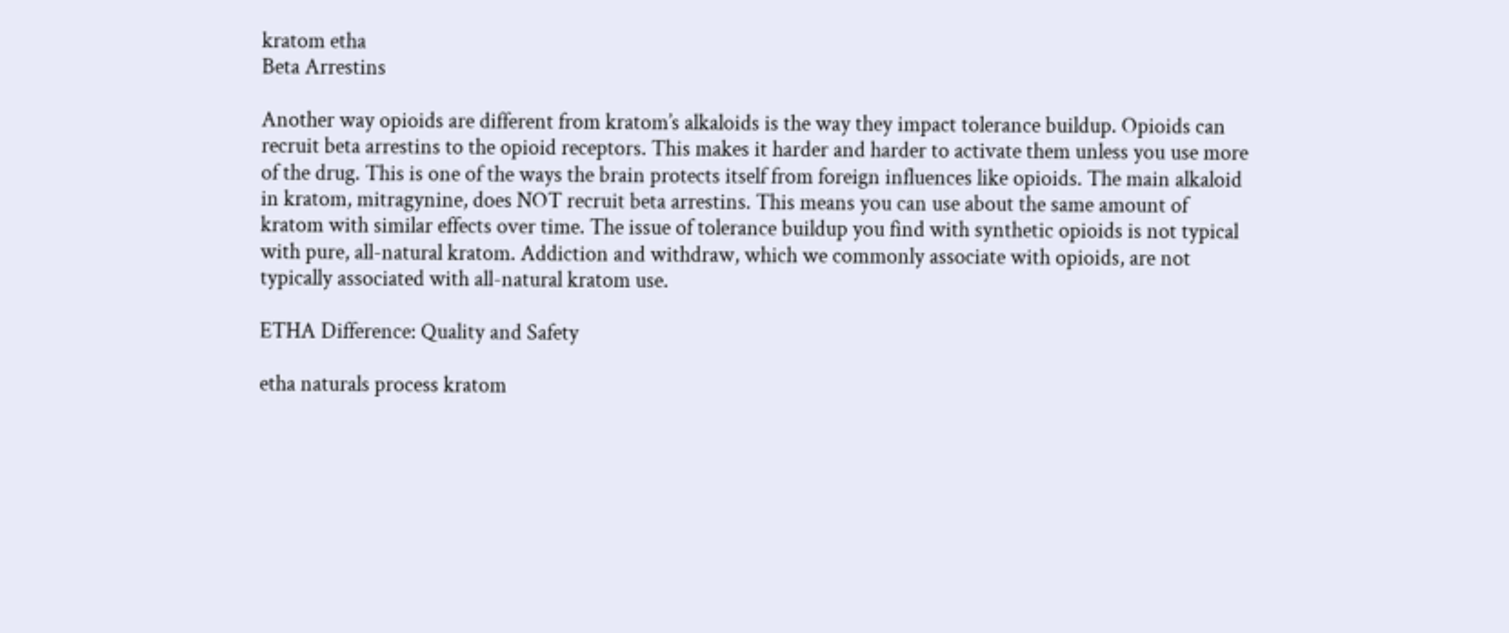kratom etha
Beta Arrestins

Another way opioids are different from kratom’s alkaloids is the way they impact tolerance buildup. Opioids can recruit beta arrestins to the opioid receptors. This makes it harder and harder to activate them unless you use more of the drug. This is one of the ways the brain protects itself from foreign influences like opioids. The main alkaloid in kratom, mitragynine, does NOT recruit beta arrestins. This means you can use about the same amount of kratom with similar effects over time. The issue of tolerance buildup you find with synthetic opioids is not typical with pure, all-natural kratom. Addiction and withdraw, which we commonly associate with opioids, are not typically associated with all-natural kratom use.

ETHA Difference: Quality and Safety

etha naturals process kratom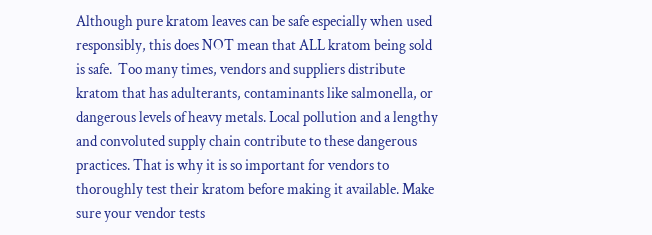Although pure kratom leaves can be safe especially when used responsibly, this does NOT mean that ALL kratom being sold is safe.  Too many times, vendors and suppliers distribute kratom that has adulterants, contaminants like salmonella, or dangerous levels of heavy metals. Local pollution and a lengthy and convoluted supply chain contribute to these dangerous practices. That is why it is so important for vendors to thoroughly test their kratom before making it available. Make sure your vendor tests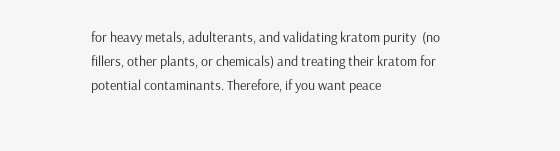for heavy metals, adulterants, and validating kratom purity  (no fillers, other plants, or chemicals) and treating their kratom for potential contaminants. Therefore, if you want peace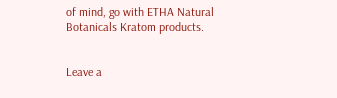of mind, go with ETHA Natural Botanicals Kratom products.


Leave a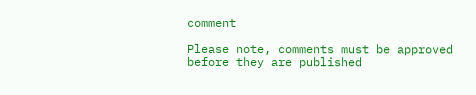comment

Please note, comments must be approved before they are published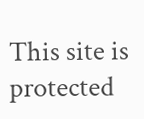This site is protected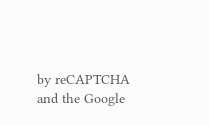by reCAPTCHA and the Google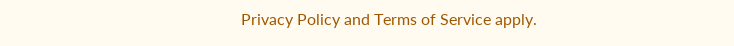Privacy Policy and Terms of Service apply.